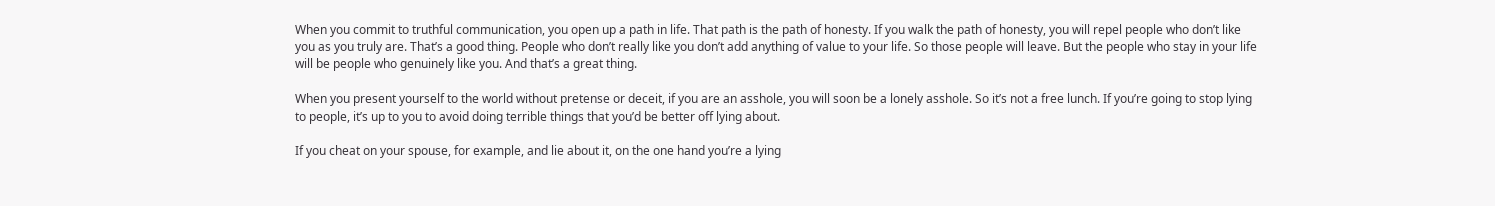When you commit to truthful communication, you open up a path in life. That path is the path of honesty. If you walk the path of honesty, you will repel people who don’t like you as you truly are. That’s a good thing. People who don’t really like you don’t add anything of value to your life. So those people will leave. But the people who stay in your life will be people who genuinely like you. And that’s a great thing.

When you present yourself to the world without pretense or deceit, if you are an asshole, you will soon be a lonely asshole. So it’s not a free lunch. If you’re going to stop lying to people, it’s up to you to avoid doing terrible things that you’d be better off lying about.

If you cheat on your spouse, for example, and lie about it, on the one hand you’re a lying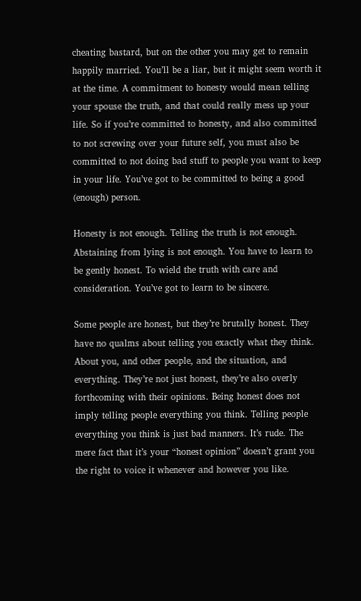cheating bastard, but on the other you may get to remain happily married. You’ll be a liar, but it might seem worth it at the time. A commitment to honesty would mean telling your spouse the truth, and that could really mess up your life. So if you’re committed to honesty, and also committed to not screwing over your future self, you must also be committed to not doing bad stuff to people you want to keep in your life. You’ve got to be committed to being a good (enough) person.

Honesty is not enough. Telling the truth is not enough. Abstaining from lying is not enough. You have to learn to be gently honest. To wield the truth with care and consideration. You’ve got to learn to be sincere.

Some people are honest, but they’re brutally honest. They have no qualms about telling you exactly what they think. About you, and other people, and the situation, and everything. They’re not just honest, they’re also overly forthcoming with their opinions. Being honest does not imply telling people everything you think. Telling people everything you think is just bad manners. It’s rude. The mere fact that it’s your “honest opinion” doesn’t grant you the right to voice it whenever and however you like.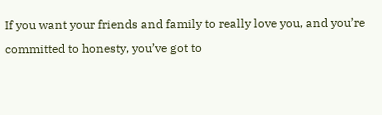If you want your friends and family to really love you, and you’re committed to honesty, you’ve got to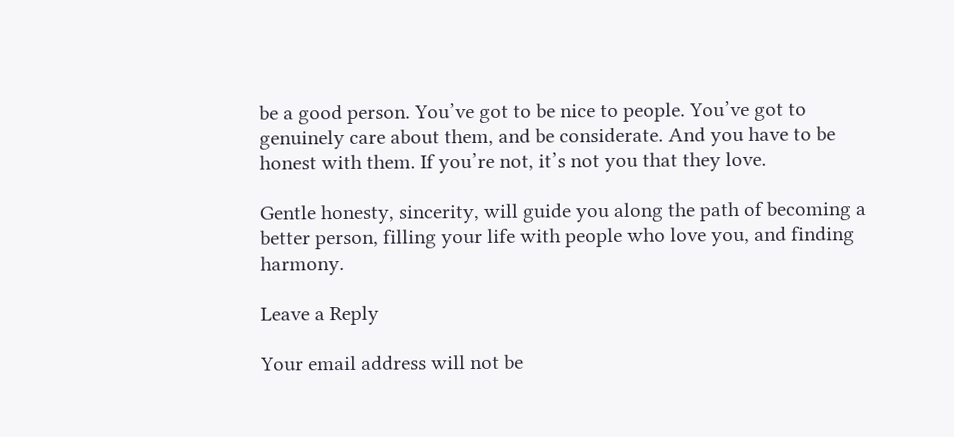be a good person. You’ve got to be nice to people. You’ve got to genuinely care about them, and be considerate. And you have to be honest with them. If you’re not, it’s not you that they love.

Gentle honesty, sincerity, will guide you along the path of becoming a better person, filling your life with people who love you, and finding harmony.

Leave a Reply

Your email address will not be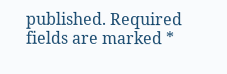published. Required fields are marked *